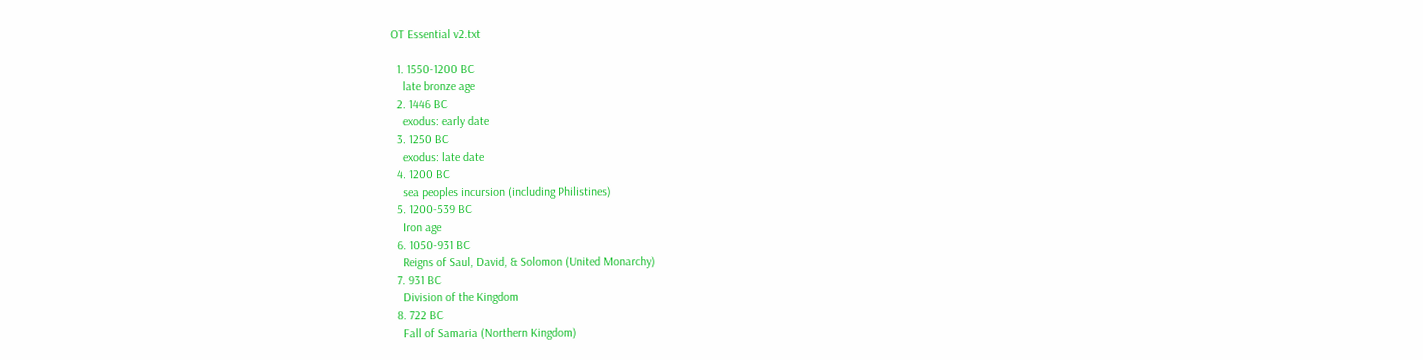OT Essential v2.txt

  1. 1550-1200 BC
    late bronze age
  2. 1446 BC
    exodus: early date
  3. 1250 BC
    exodus: late date
  4. 1200 BC
    sea peoples incursion (including Philistines)
  5. 1200-539 BC
    Iron age
  6. 1050-931 BC
    Reigns of Saul, David, & Solomon (United Monarchy)
  7. 931 BC
    Division of the Kingdom
  8. 722 BC
    Fall of Samaria (Northern Kingdom)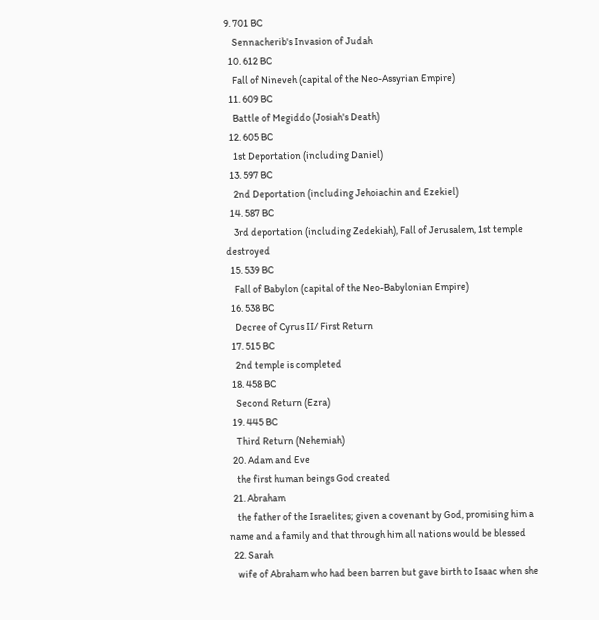9. 701 BC
    Sennacherib's Invasion of Judah
  10. 612 BC
    Fall of Nineveh (capital of the Neo-Assyrian Empire)
  11. 609 BC
    Battle of Megiddo (Josiah's Death)
  12. 605 BC
    1st Deportation (including Daniel)
  13. 597 BC
    2nd Deportation (including Jehoiachin and Ezekiel)
  14. 587 BC
    3rd deportation (including Zedekiah), Fall of Jerusalem, 1st temple destroyed
  15. 539 BC
    Fall of Babylon (capital of the Neo-Babylonian Empire)
  16. 538 BC
    Decree of Cyrus II/ First Return
  17. 515 BC
    2nd temple is completed
  18. 458 BC
    Second Return (Ezra)
  19. 445 BC
    Third Return (Nehemiah)
  20. Adam and Eve
    the first human beings God created
  21. Abraham
    the father of the Israelites; given a covenant by God, promising him a name and a family and that through him all nations would be blessed
  22. Sarah
    wife of Abraham who had been barren but gave birth to Isaac when she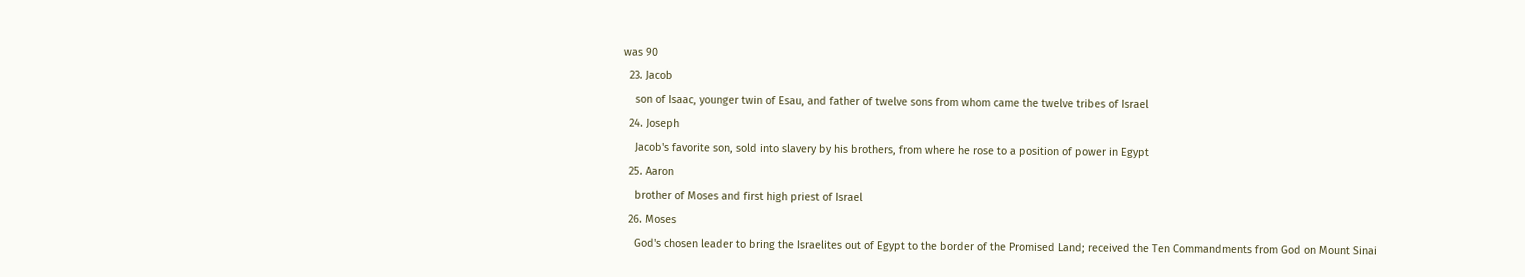was 90
  23. Jacob
    son of Isaac, younger twin of Esau, and father of twelve sons from whom came the twelve tribes of Israel
  24. Joseph
    Jacob's favorite son, sold into slavery by his brothers, from where he rose to a position of power in Egypt
  25. Aaron
    brother of Moses and first high priest of Israel
  26. Moses
    God's chosen leader to bring the Israelites out of Egypt to the border of the Promised Land; received the Ten Commandments from God on Mount Sinai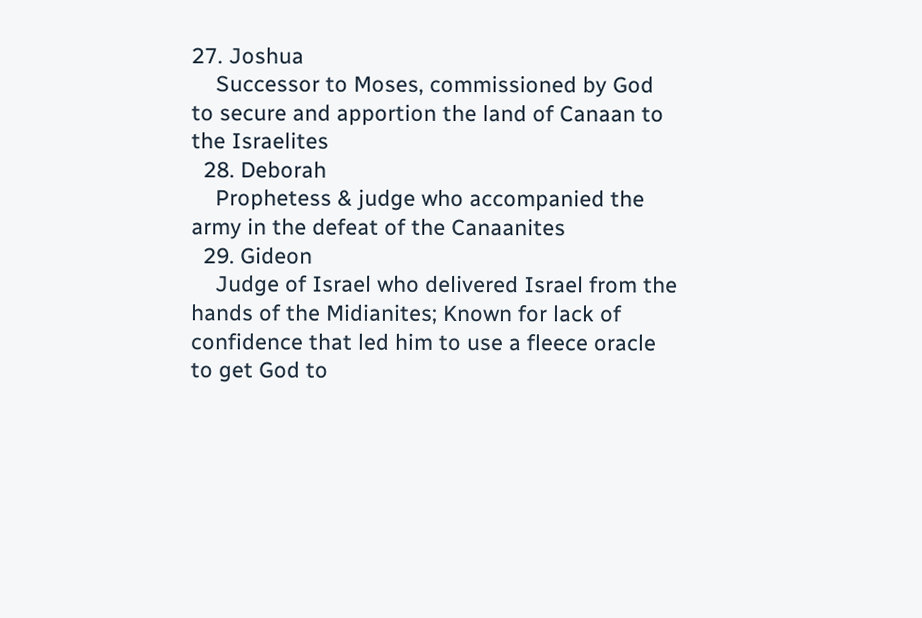27. Joshua
    Successor to Moses, commissioned by God to secure and apportion the land of Canaan to the Israelites
  28. Deborah
    Prophetess & judge who accompanied the army in the defeat of the Canaanites
  29. Gideon
    Judge of Israel who delivered Israel from the hands of the Midianites; Known for lack of confidence that led him to use a fleece oracle to get God to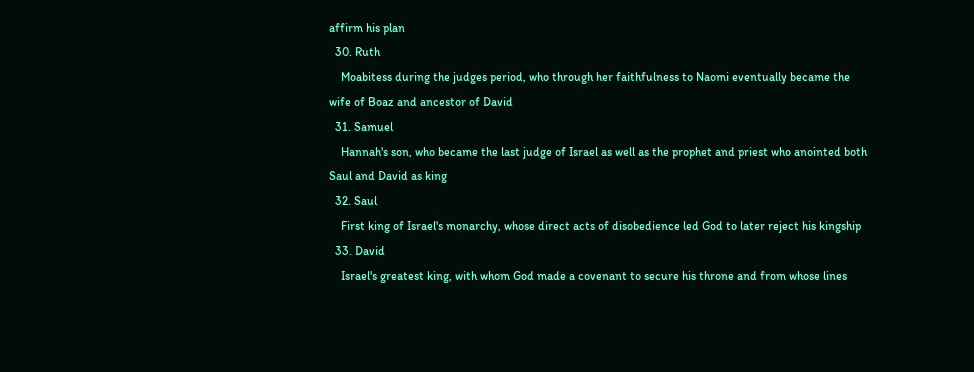affirm his plan
  30. Ruth
    Moabitess during the judges period, who through her faithfulness to Naomi eventually became the wife of Boaz and ancestor of David
  31. Samuel
    Hannah's son, who became the last judge of Israel as well as the prophet and priest who anointed both Saul and David as king
  32. Saul
    First king of Israel's monarchy, whose direct acts of disobedience led God to later reject his kingship
  33. David
    Israel's greatest king, with whom God made a covenant to secure his throne and from whose lines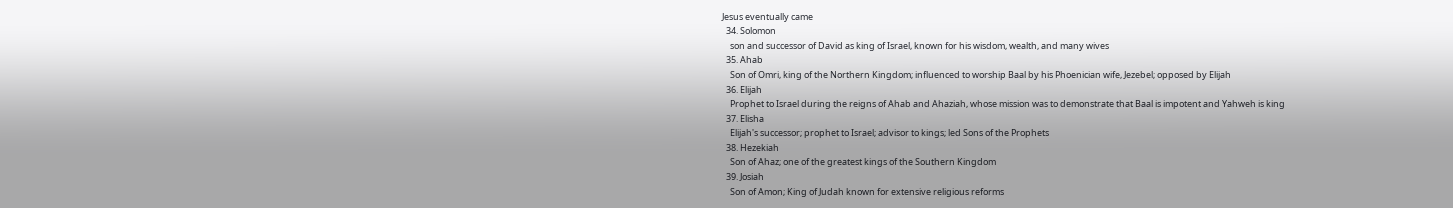Jesus eventually came
  34. Solomon
    son and successor of David as king of Israel, known for his wisdom, wealth, and many wives
  35. Ahab
    Son of Omri, king of the Northern Kingdom; influenced to worship Baal by his Phoenician wife, Jezebel; opposed by Elijah
  36. Elijah
    Prophet to Israel during the reigns of Ahab and Ahaziah, whose mission was to demonstrate that Baal is impotent and Yahweh is king
  37. Elisha
    Elijah's successor; prophet to Israel; advisor to kings; led Sons of the Prophets
  38. Hezekiah
    Son of Ahaz; one of the greatest kings of the Southern Kingdom
  39. Josiah
    Son of Amon; King of Judah known for extensive religious reforms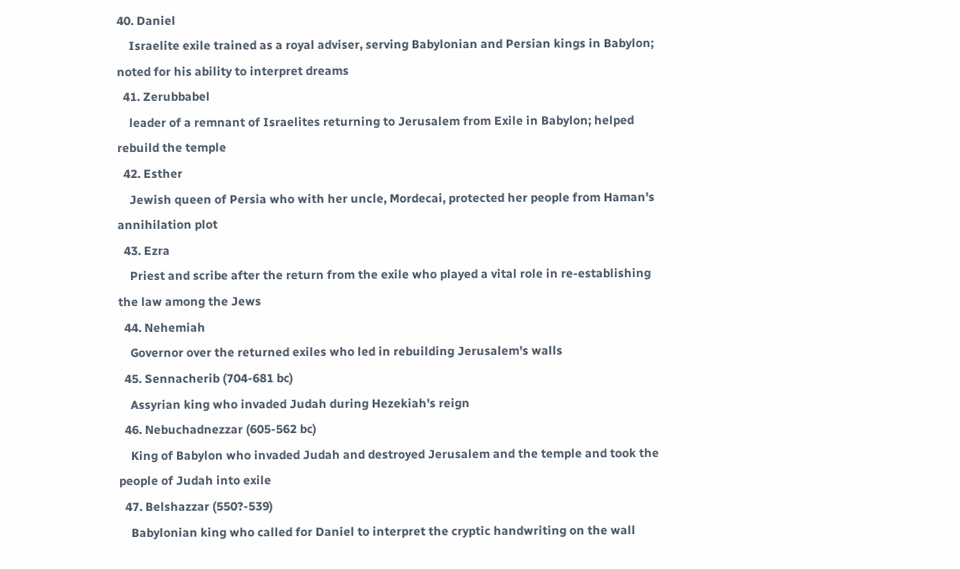40. Daniel
    Israelite exile trained as a royal adviser, serving Babylonian and Persian kings in Babylon; noted for his ability to interpret dreams
  41. Zerubbabel
    leader of a remnant of Israelites returning to Jerusalem from Exile in Babylon; helped rebuild the temple
  42. Esther
    Jewish queen of Persia who with her uncle, Mordecai, protected her people from Haman's annihilation plot
  43. Ezra
    Priest and scribe after the return from the exile who played a vital role in re-establishing the law among the Jews
  44. Nehemiah
    Governor over the returned exiles who led in rebuilding Jerusalem's walls
  45. Sennacherib (704-681 bc)
    Assyrian king who invaded Judah during Hezekiah's reign
  46. Nebuchadnezzar (605-562 bc)
    King of Babylon who invaded Judah and destroyed Jerusalem and the temple and took the people of Judah into exile
  47. Belshazzar (550?-539)
    Babylonian king who called for Daniel to interpret the cryptic handwriting on the wall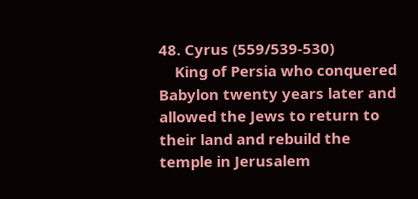48. Cyrus (559/539-530)
    King of Persia who conquered Babylon twenty years later and allowed the Jews to return to their land and rebuild the temple in Jerusalem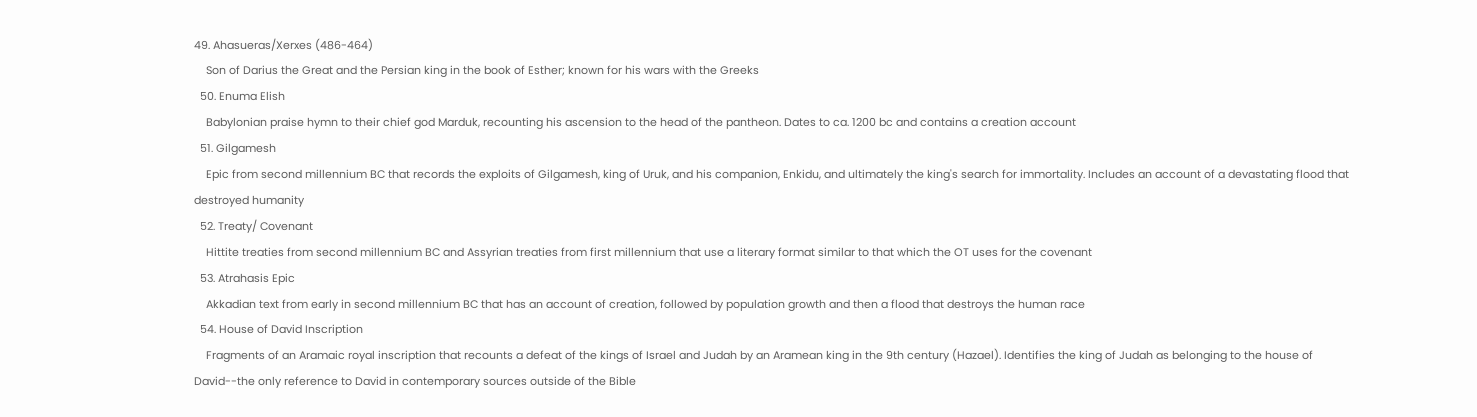49. Ahasueras/Xerxes (486-464)
    Son of Darius the Great and the Persian king in the book of Esther; known for his wars with the Greeks
  50. Enuma Elish
    Babylonian praise hymn to their chief god Marduk, recounting his ascension to the head of the pantheon. Dates to ca. 1200 bc and contains a creation account
  51. Gilgamesh
    Epic from second millennium BC that records the exploits of Gilgamesh, king of Uruk, and his companion, Enkidu, and ultimately the king's search for immortality. Includes an account of a devastating flood that destroyed humanity
  52. Treaty/ Covenant
    Hittite treaties from second millennium BC and Assyrian treaties from first millennium that use a literary format similar to that which the OT uses for the covenant
  53. Atrahasis Epic
    Akkadian text from early in second millennium BC that has an account of creation, followed by population growth and then a flood that destroys the human race
  54. House of David Inscription
    Fragments of an Aramaic royal inscription that recounts a defeat of the kings of Israel and Judah by an Aramean king in the 9th century (Hazael). Identifies the king of Judah as belonging to the house of David--the only reference to David in contemporary sources outside of the Bible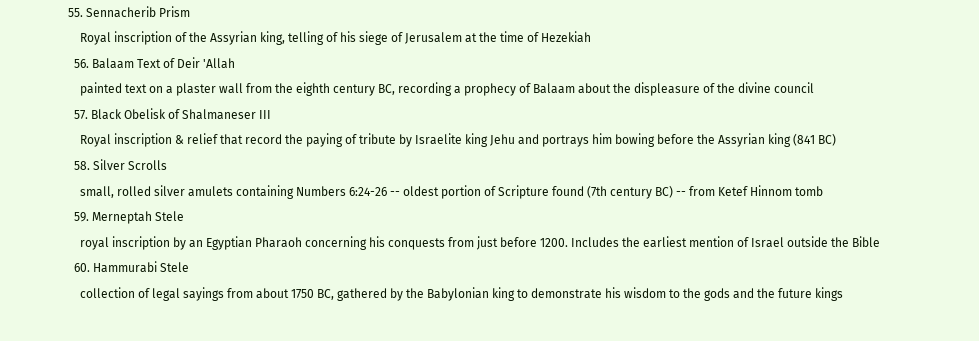55. Sennacherib Prism
    Royal inscription of the Assyrian king, telling of his siege of Jerusalem at the time of Hezekiah
  56. Balaam Text of Deir 'Allah
    painted text on a plaster wall from the eighth century BC, recording a prophecy of Balaam about the displeasure of the divine council
  57. Black Obelisk of Shalmaneser III
    Royal inscription & relief that record the paying of tribute by Israelite king Jehu and portrays him bowing before the Assyrian king (841 BC)
  58. Silver Scrolls
    small, rolled silver amulets containing Numbers 6:24-26 -- oldest portion of Scripture found (7th century BC) -- from Ketef Hinnom tomb
  59. Merneptah Stele
    royal inscription by an Egyptian Pharaoh concerning his conquests from just before 1200. Includes the earliest mention of Israel outside the Bible
  60. Hammurabi Stele
    collection of legal sayings from about 1750 BC, gathered by the Babylonian king to demonstrate his wisdom to the gods and the future kings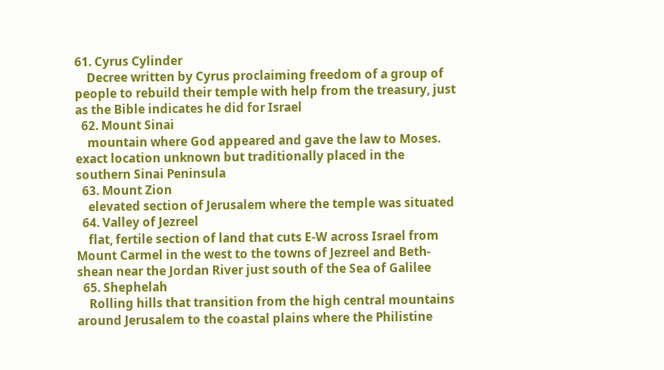61. Cyrus Cylinder
    Decree written by Cyrus proclaiming freedom of a group of people to rebuild their temple with help from the treasury, just as the Bible indicates he did for Israel
  62. Mount Sinai
    mountain where God appeared and gave the law to Moses. exact location unknown but traditionally placed in the southern Sinai Peninsula
  63. Mount Zion
    elevated section of Jerusalem where the temple was situated
  64. Valley of Jezreel
    flat, fertile section of land that cuts E-W across Israel from Mount Carmel in the west to the towns of Jezreel and Beth-shean near the Jordan River just south of the Sea of Galilee
  65. Shephelah
    Rolling hills that transition from the high central mountains around Jerusalem to the coastal plains where the Philistine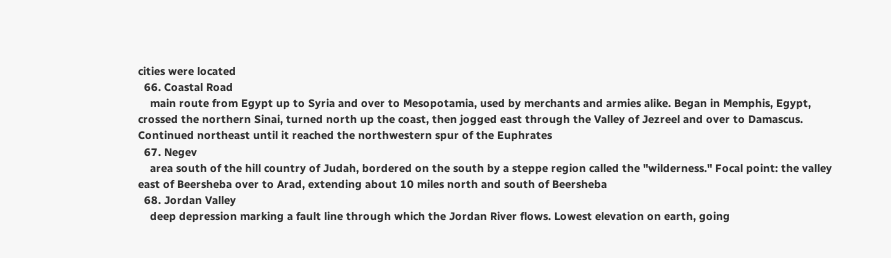cities were located
  66. Coastal Road
    main route from Egypt up to Syria and over to Mesopotamia, used by merchants and armies alike. Began in Memphis, Egypt, crossed the northern Sinai, turned north up the coast, then jogged east through the Valley of Jezreel and over to Damascus. Continued northeast until it reached the northwestern spur of the Euphrates
  67. Negev
    area south of the hill country of Judah, bordered on the south by a steppe region called the "wilderness." Focal point: the valley east of Beersheba over to Arad, extending about 10 miles north and south of Beersheba
  68. Jordan Valley
    deep depression marking a fault line through which the Jordan River flows. Lowest elevation on earth, going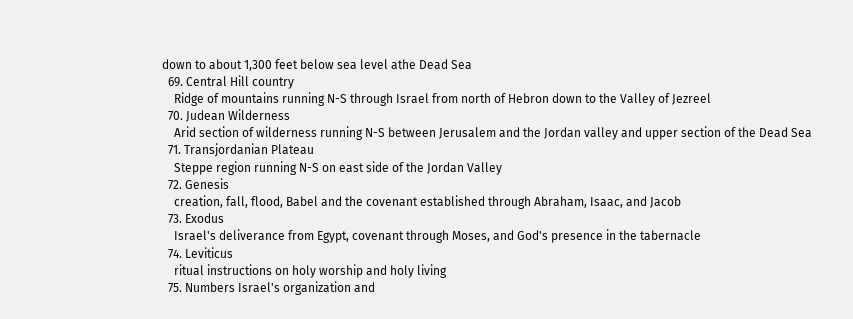down to about 1,300 feet below sea level athe Dead Sea
  69. Central Hill country
    Ridge of mountains running N-S through Israel from north of Hebron down to the Valley of Jezreel
  70. Judean Wilderness
    Arid section of wilderness running N-S between Jerusalem and the Jordan valley and upper section of the Dead Sea
  71. Transjordanian Plateau
    Steppe region running N-S on east side of the Jordan Valley
  72. Genesis
    creation, fall, flood, Babel and the covenant established through Abraham, Isaac, and Jacob
  73. Exodus
    Israel's deliverance from Egypt, covenant through Moses, and God's presence in the tabernacle
  74. Leviticus
    ritual instructions on holy worship and holy living
  75. Numbers Israel's organization and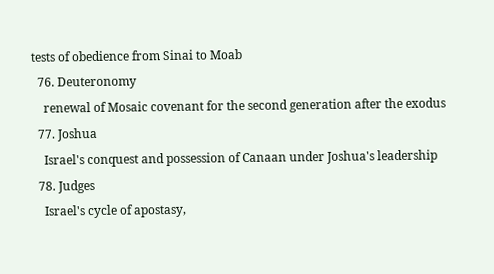tests of obedience from Sinai to Moab
  76. Deuteronomy
    renewal of Mosaic covenant for the second generation after the exodus
  77. Joshua
    Israel's conquest and possession of Canaan under Joshua's leadership
  78. Judges
    Israel's cycle of apostasy,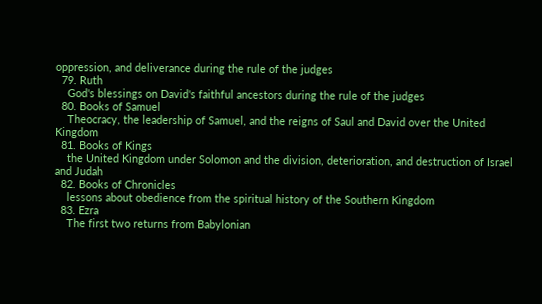oppression, and deliverance during the rule of the judges
  79. Ruth
    God's blessings on David's faithful ancestors during the rule of the judges
  80. Books of Samuel
    Theocracy, the leadership of Samuel, and the reigns of Saul and David over the United Kingdom
  81. Books of Kings
    the United Kingdom under Solomon and the division, deterioration, and destruction of Israel and Judah
  82. Books of Chronicles
    lessons about obedience from the spiritual history of the Southern Kingdom
  83. Ezra
    The first two returns from Babylonian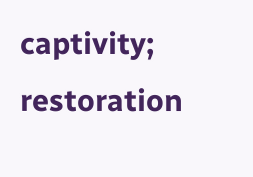captivity; restoration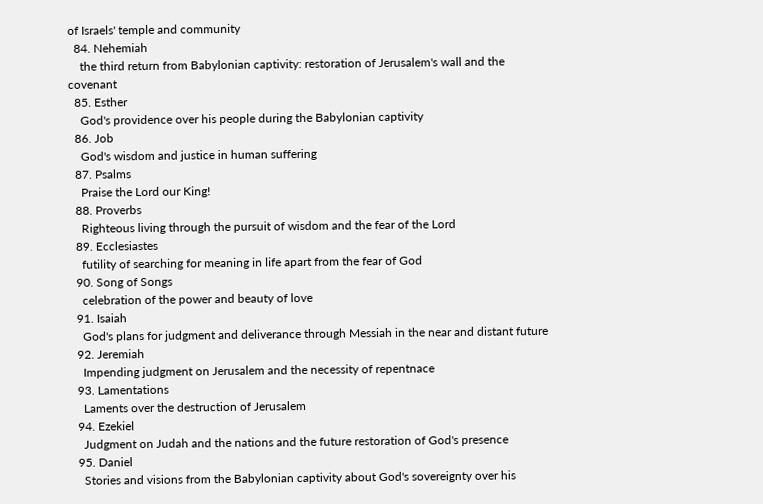of Israels' temple and community
  84. Nehemiah
    the third return from Babylonian captivity: restoration of Jerusalem's wall and the covenant
  85. Esther
    God's providence over his people during the Babylonian captivity
  86. Job
    God's wisdom and justice in human suffering
  87. Psalms
    Praise the Lord our King!
  88. Proverbs
    Righteous living through the pursuit of wisdom and the fear of the Lord
  89. Ecclesiastes
    futility of searching for meaning in life apart from the fear of God
  90. Song of Songs
    celebration of the power and beauty of love
  91. Isaiah
    God's plans for judgment and deliverance through Messiah in the near and distant future
  92. Jeremiah
    Impending judgment on Jerusalem and the necessity of repentnace
  93. Lamentations
    Laments over the destruction of Jerusalem
  94. Ezekiel
    Judgment on Judah and the nations and the future restoration of God's presence
  95. Daniel
    Stories and visions from the Babylonian captivity about God's sovereignty over his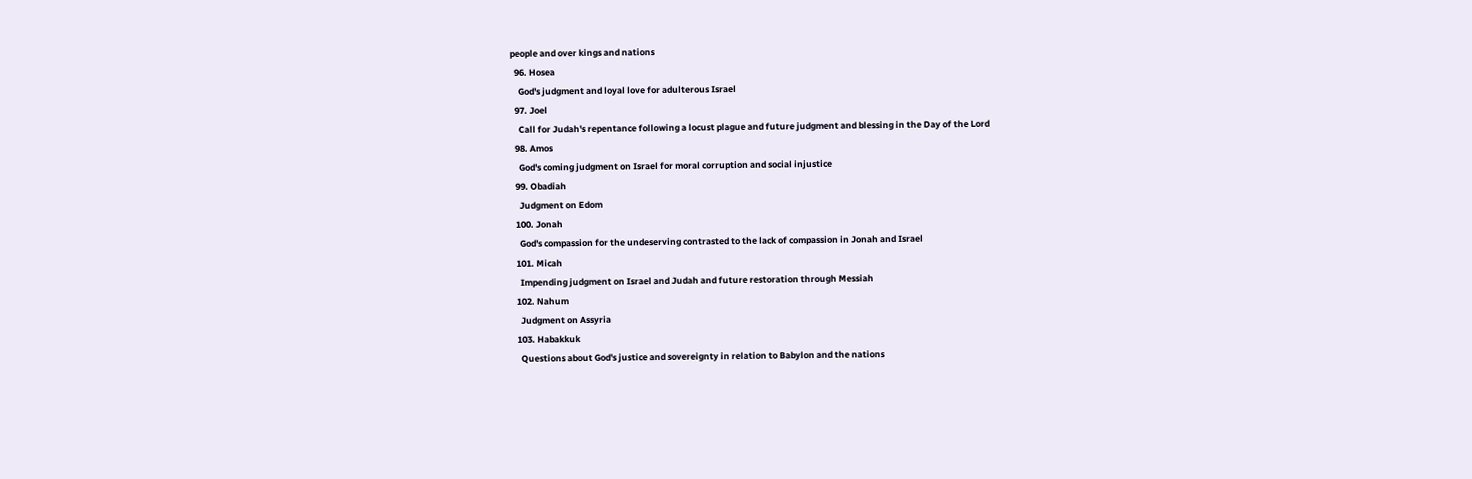people and over kings and nations
  96. Hosea
    God's judgment and loyal love for adulterous Israel
  97. Joel
    Call for Judah's repentance following a locust plague and future judgment and blessing in the Day of the Lord
  98. Amos
    God's coming judgment on Israel for moral corruption and social injustice
  99. Obadiah
    Judgment on Edom
  100. Jonah
    God's compassion for the undeserving contrasted to the lack of compassion in Jonah and Israel
  101. Micah
    Impending judgment on Israel and Judah and future restoration through Messiah
  102. Nahum
    Judgment on Assyria
  103. Habakkuk
    Questions about God's justice and sovereignty in relation to Babylon and the nations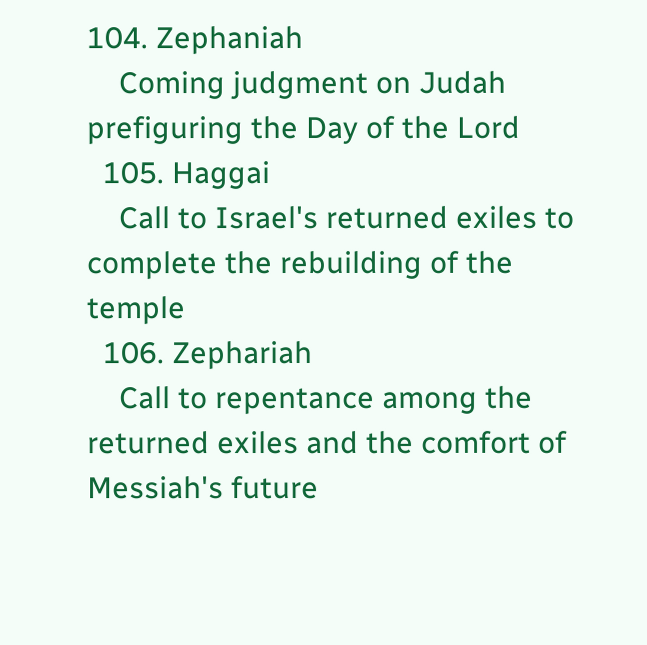104. Zephaniah
    Coming judgment on Judah prefiguring the Day of the Lord
  105. Haggai
    Call to Israel's returned exiles to complete the rebuilding of the temple
  106. Zephariah
    Call to repentance among the returned exiles and the comfort of Messiah's future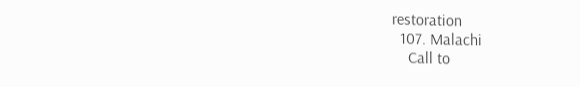restoration
  107. Malachi
    Call to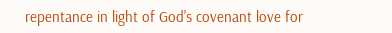repentance in light of God's covenant love for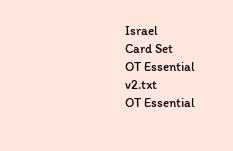Israel
Card Set
OT Essential v2.txt
OT Essential